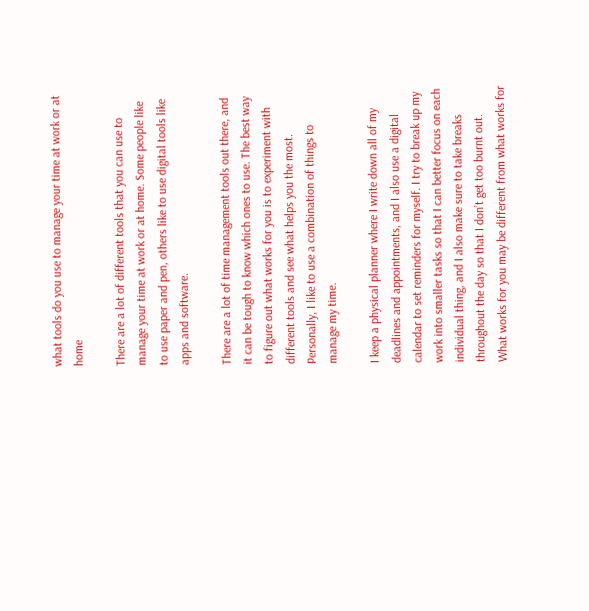what tools do you use to manage your time at work or at home

There are a lot of different tools that you can use to manage your time at work or at home. Some people like to use paper and pen, others like to use digital tools like apps and software.

There are a lot of time management tools out there, and it can be tough to know which ones to use. The best way to figure out what works for you is to experiment with different tools and see what helps you the most. Personally, I like to use a combination of things to manage my time.

I keep a physical planner where I write down all of my deadlines and appointments, and I also use a digital calendar to set reminders for myself. I try to break up my work into smaller tasks so that I can better focus on each individual thing, and I also make sure to take breaks throughout the day so that I don’t get too burnt out. What works for you may be different from what works for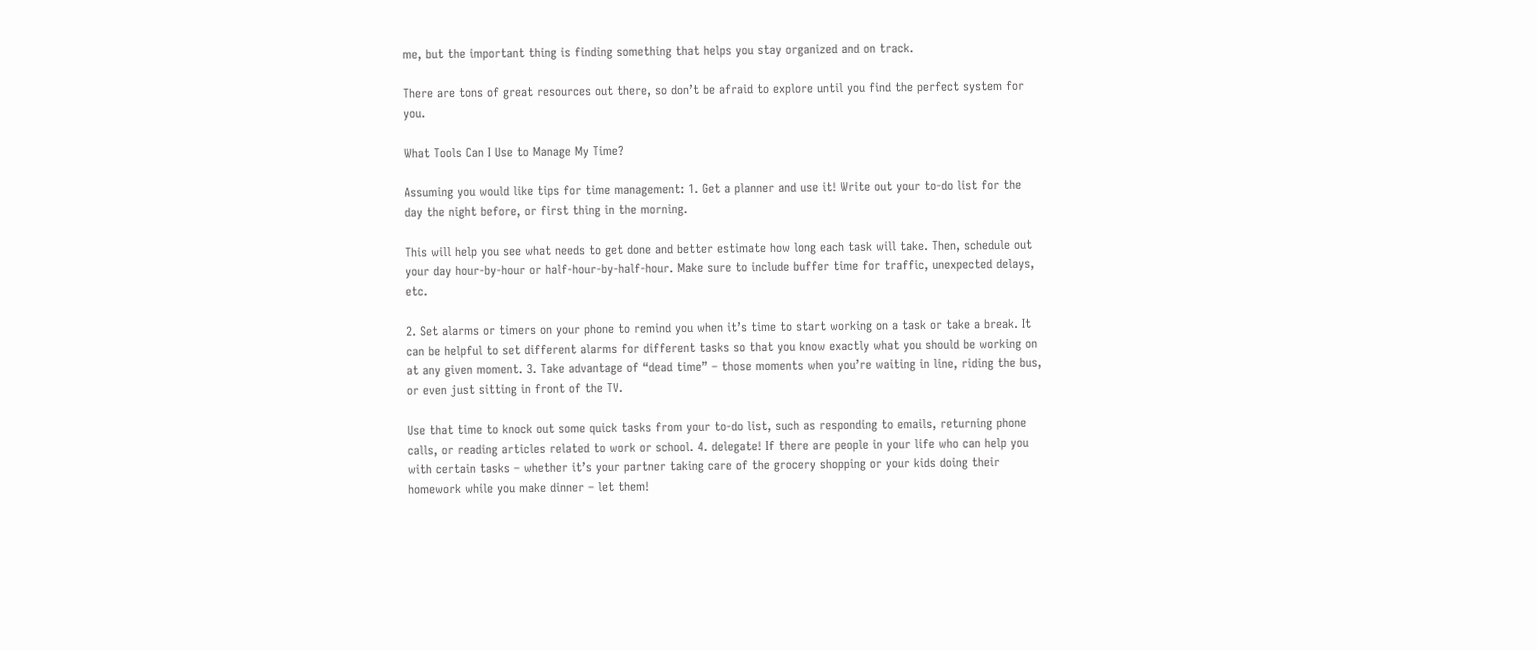me, but the important thing is finding something that helps you stay organized and on track.

There are tons of great resources out there, so don’t be afraid to explore until you find the perfect system for you.

What Tools Can I Use to Manage My Time?

Assuming you would like tips for time management: 1. Get a planner and use it! Write out your to-do list for the day the night before, or first thing in the morning.

This will help you see what needs to get done and better estimate how long each task will take. Then, schedule out your day hour-by-hour or half-hour-by-half-hour. Make sure to include buffer time for traffic, unexpected delays, etc.

2. Set alarms or timers on your phone to remind you when it’s time to start working on a task or take a break. It can be helpful to set different alarms for different tasks so that you know exactly what you should be working on at any given moment. 3. Take advantage of “dead time” – those moments when you’re waiting in line, riding the bus, or even just sitting in front of the TV.

Use that time to knock out some quick tasks from your to-do list, such as responding to emails, returning phone calls, or reading articles related to work or school. 4. delegate! If there are people in your life who can help you with certain tasks – whether it’s your partner taking care of the grocery shopping or your kids doing their homework while you make dinner – let them!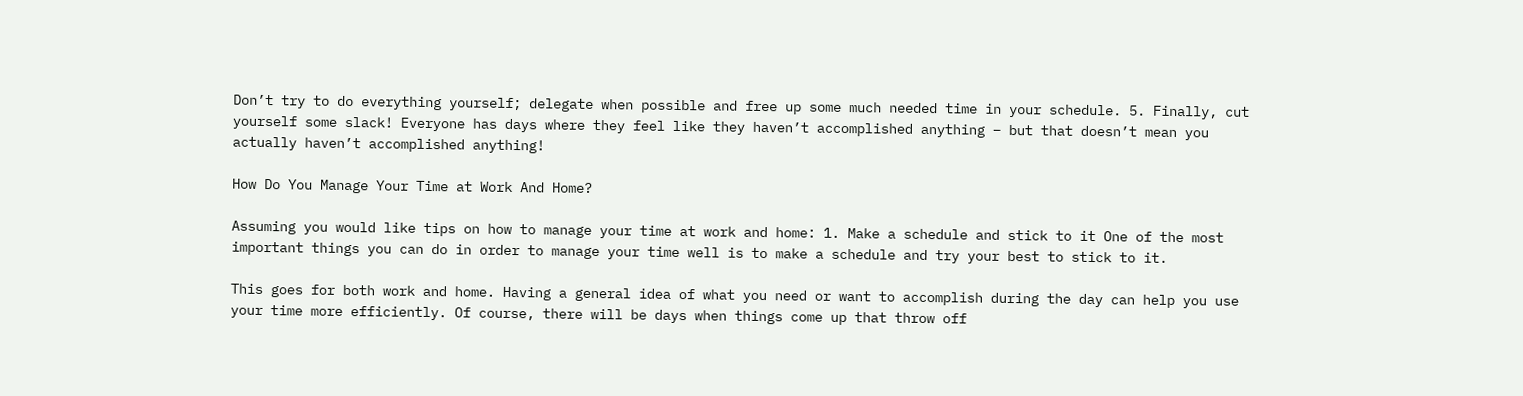Don’t try to do everything yourself; delegate when possible and free up some much needed time in your schedule. 5. Finally, cut yourself some slack! Everyone has days where they feel like they haven’t accomplished anything – but that doesn’t mean you actually haven’t accomplished anything!

How Do You Manage Your Time at Work And Home?

Assuming you would like tips on how to manage your time at work and home: 1. Make a schedule and stick to it One of the most important things you can do in order to manage your time well is to make a schedule and try your best to stick to it.

This goes for both work and home. Having a general idea of what you need or want to accomplish during the day can help you use your time more efficiently. Of course, there will be days when things come up that throw off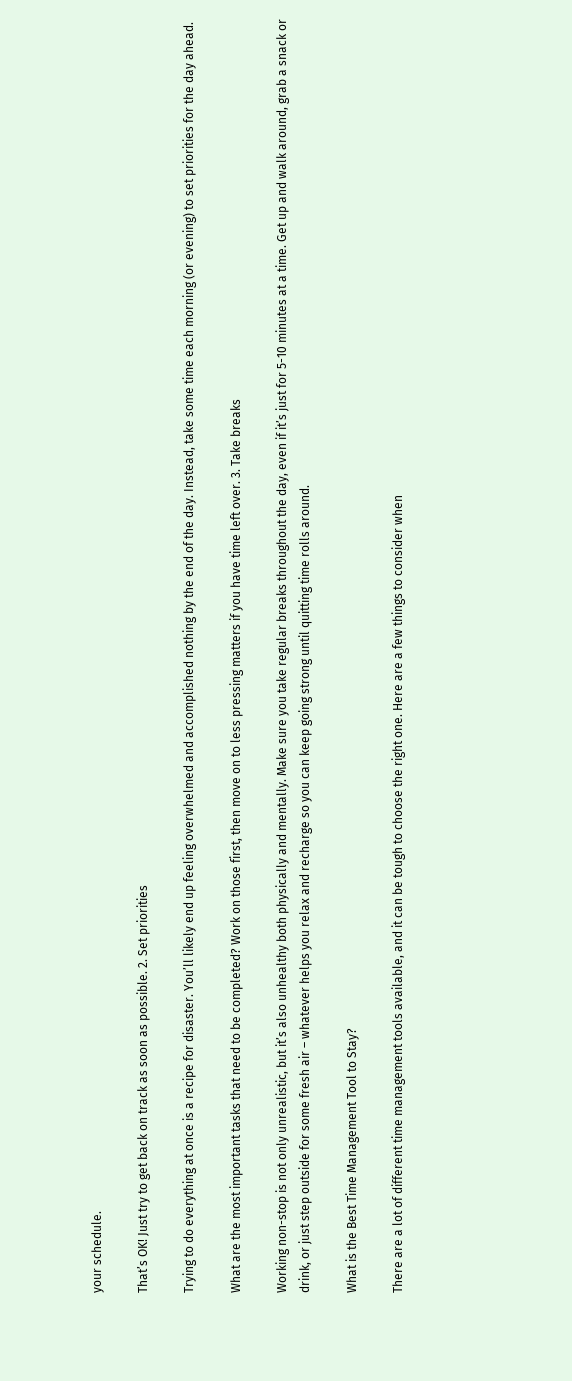your schedule.

That’s OK! Just try to get back on track as soon as possible. 2. Set priorities

Trying to do everything at once is a recipe for disaster. You’ll likely end up feeling overwhelmed and accomplished nothing by the end of the day. Instead, take some time each morning (or evening) to set priorities for the day ahead.

What are the most important tasks that need to be completed? Work on those first, then move on to less pressing matters if you have time left over. 3. Take breaks

Working non-stop is not only unrealistic, but it’s also unhealthy both physically and mentally. Make sure you take regular breaks throughout the day, even if it’s just for 5-10 minutes at a time. Get up and walk around, grab a snack or drink, or just step outside for some fresh air – whatever helps you relax and recharge so you can keep going strong until quitting time rolls around.

What is the Best Time Management Tool to Stay?

There are a lot of different time management tools available, and it can be tough to choose the right one. Here are a few things to consider when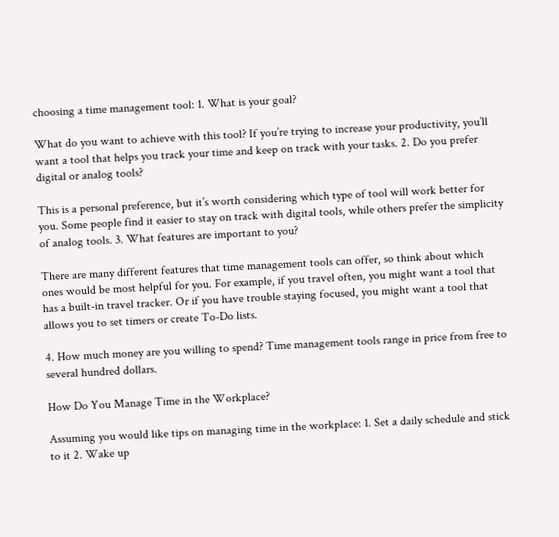choosing a time management tool: 1. What is your goal?

What do you want to achieve with this tool? If you’re trying to increase your productivity, you’ll want a tool that helps you track your time and keep on track with your tasks. 2. Do you prefer digital or analog tools?

This is a personal preference, but it’s worth considering which type of tool will work better for you. Some people find it easier to stay on track with digital tools, while others prefer the simplicity of analog tools. 3. What features are important to you?

There are many different features that time management tools can offer, so think about which ones would be most helpful for you. For example, if you travel often, you might want a tool that has a built-in travel tracker. Or if you have trouble staying focused, you might want a tool that allows you to set timers or create To-Do lists.

4. How much money are you willing to spend? Time management tools range in price from free to several hundred dollars.

How Do You Manage Time in the Workplace?

Assuming you would like tips on managing time in the workplace: 1. Set a daily schedule and stick to it 2. Wake up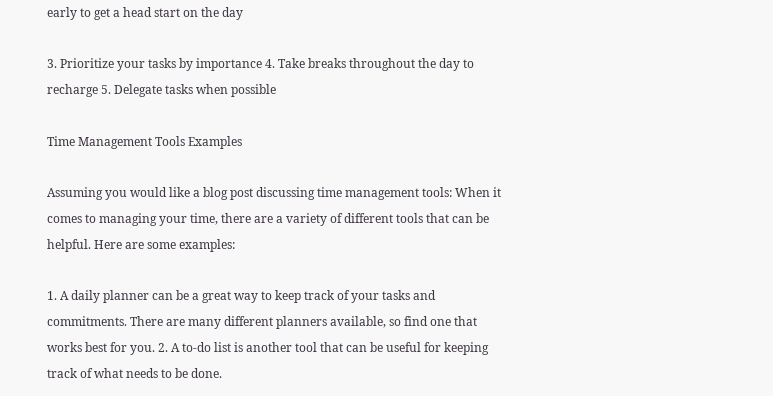early to get a head start on the day

3. Prioritize your tasks by importance 4. Take breaks throughout the day to recharge 5. Delegate tasks when possible

Time Management Tools Examples

Assuming you would like a blog post discussing time management tools: When it comes to managing your time, there are a variety of different tools that can be helpful. Here are some examples:

1. A daily planner can be a great way to keep track of your tasks and commitments. There are many different planners available, so find one that works best for you. 2. A to-do list is another tool that can be useful for keeping track of what needs to be done.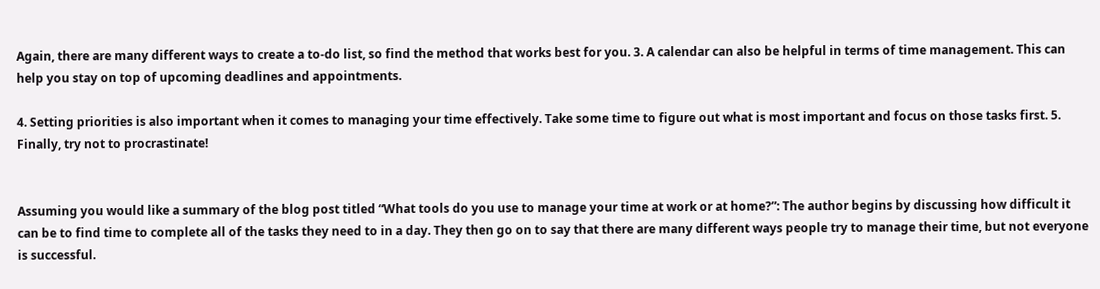Again, there are many different ways to create a to-do list, so find the method that works best for you. 3. A calendar can also be helpful in terms of time management. This can help you stay on top of upcoming deadlines and appointments.

4. Setting priorities is also important when it comes to managing your time effectively. Take some time to figure out what is most important and focus on those tasks first. 5. Finally, try not to procrastinate!


Assuming you would like a summary of the blog post titled “What tools do you use to manage your time at work or at home?”: The author begins by discussing how difficult it can be to find time to complete all of the tasks they need to in a day. They then go on to say that there are many different ways people try to manage their time, but not everyone is successful.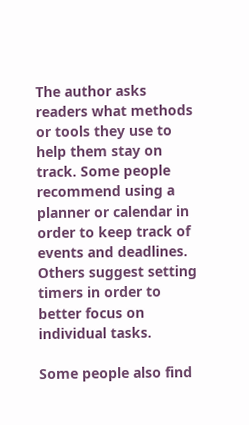The author asks readers what methods or tools they use to help them stay on track. Some people recommend using a planner or calendar in order to keep track of events and deadlines. Others suggest setting timers in order to better focus on individual tasks.

Some people also find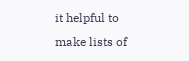it helpful to make lists of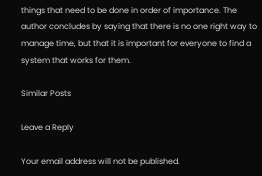things that need to be done in order of importance. The author concludes by saying that there is no one right way to manage time, but that it is important for everyone to find a system that works for them.

Similar Posts

Leave a Reply

Your email address will not be published.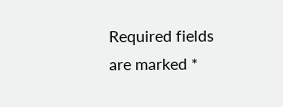Required fields are marked *